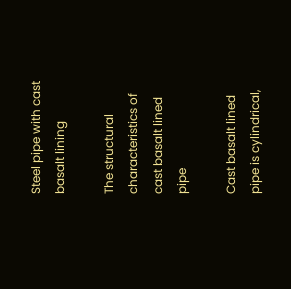Steel pipe with cast basalt lining

The structural characteristics of cast basalt lined pipe

Cast basalt lined pipe is cylindrical,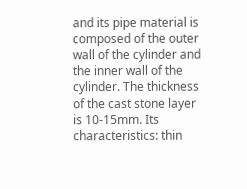and its pipe material is composed of the outer wall of the cylinder and the inner wall of the cylinder. The thickness of the cast stone layer is 10-15mm. Its characteristics: thin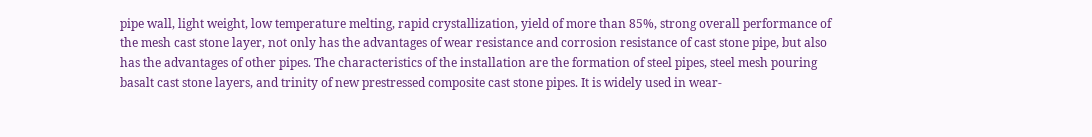pipe wall, light weight, low temperature melting, rapid crystallization, yield of more than 85%, strong overall performance of the mesh cast stone layer, not only has the advantages of wear resistance and corrosion resistance of cast stone pipe, but also has the advantages of other pipes. The characteristics of the installation are the formation of steel pipes, steel mesh pouring basalt cast stone layers, and trinity of new prestressed composite cast stone pipes. It is widely used in wear-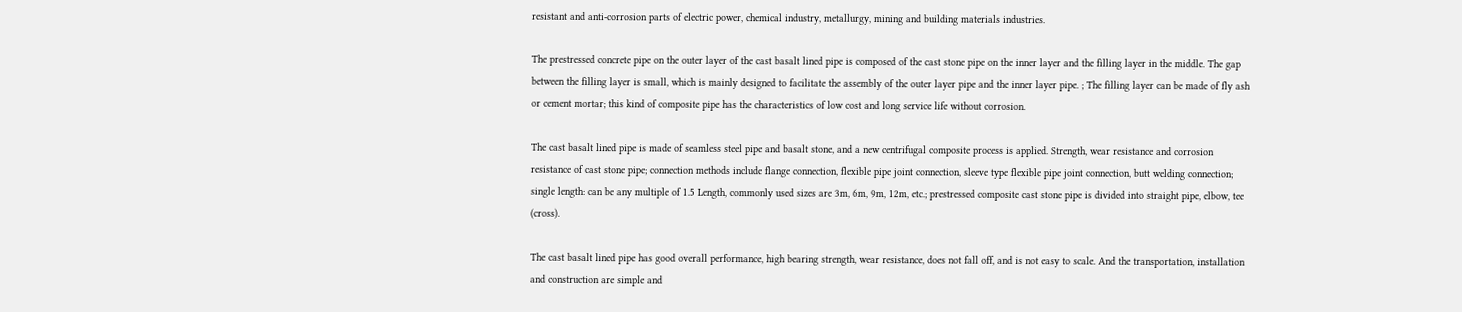resistant and anti-corrosion parts of electric power, chemical industry, metallurgy, mining and building materials industries.

The prestressed concrete pipe on the outer layer of the cast basalt lined pipe is composed of the cast stone pipe on the inner layer and the filling layer in the middle. The gap between the filling layer is small, which is mainly designed to facilitate the assembly of the outer layer pipe and the inner layer pipe. ; The filling layer can be made of fly ash or cement mortar; this kind of composite pipe has the characteristics of low cost and long service life without corrosion.

The cast basalt lined pipe is made of seamless steel pipe and basalt stone, and a new centrifugal composite process is applied. Strength, wear resistance and corrosion resistance of cast stone pipe; connection methods include flange connection, flexible pipe joint connection, sleeve type flexible pipe joint connection, butt welding connection; single length: can be any multiple of 1.5 Length, commonly used sizes are 3m, 6m, 9m, 12m, etc.; prestressed composite cast stone pipe is divided into straight pipe, elbow, tee (cross).

The cast basalt lined pipe has good overall performance, high bearing strength, wear resistance, does not fall off, and is not easy to scale. And the transportation, installation and construction are simple and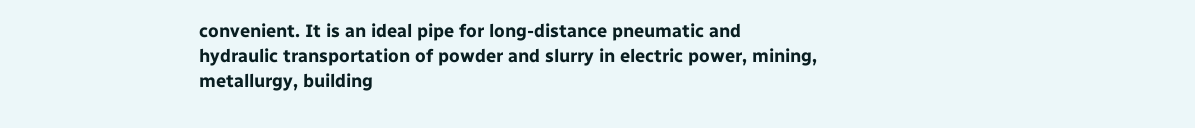convenient. It is an ideal pipe for long-distance pneumatic and hydraulic transportation of powder and slurry in electric power, mining, metallurgy, building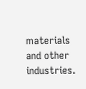materials and other industries.